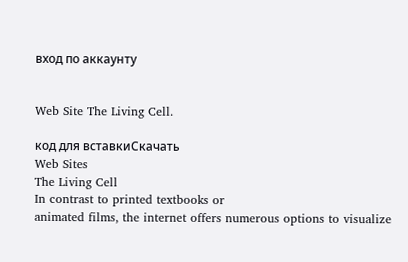вход по аккаунту


Web Site The Living Cell.

код для вставкиСкачать
Web Sites
The Living Cell
In contrast to printed textbooks or
animated films, the internet offers numerous options to visualize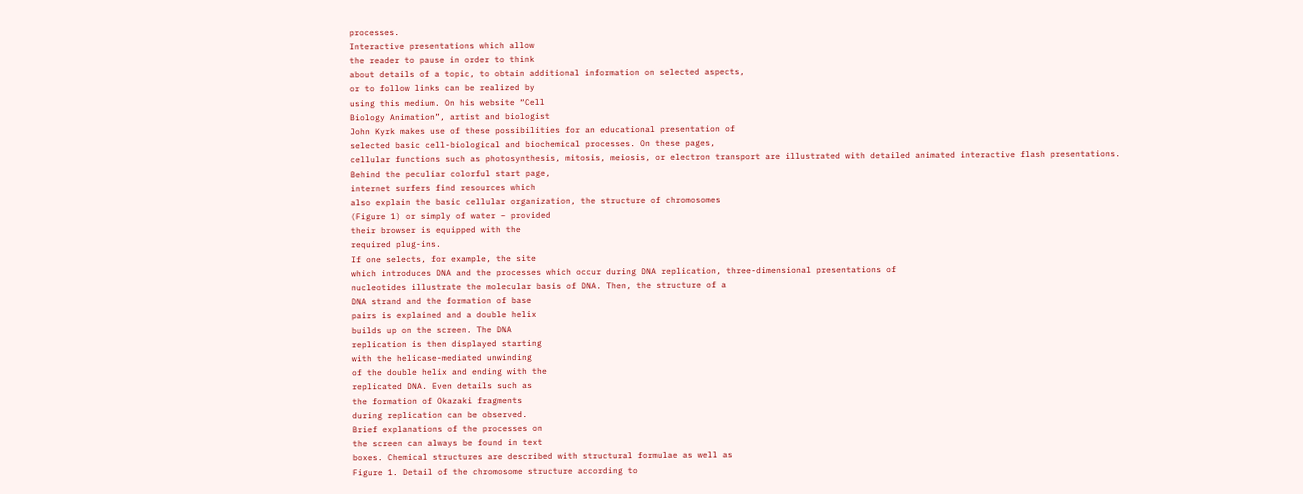processes.
Interactive presentations which allow
the reader to pause in order to think
about details of a topic, to obtain additional information on selected aspects,
or to follow links can be realized by
using this medium. On his website “Cell
Biology Animation”, artist and biologist
John Kyrk makes use of these possibilities for an educational presentation of
selected basic cell-biological and biochemical processes. On these pages,
cellular functions such as photosynthesis, mitosis, meiosis, or electron transport are illustrated with detailed animated interactive flash presentations.
Behind the peculiar colorful start page,
internet surfers find resources which
also explain the basic cellular organization, the structure of chromosomes
(Figure 1) or simply of water – provided
their browser is equipped with the
required plug-ins.
If one selects, for example, the site
which introduces DNA and the processes which occur during DNA replication, three-dimensional presentations of
nucleotides illustrate the molecular basis of DNA. Then, the structure of a
DNA strand and the formation of base
pairs is explained and a double helix
builds up on the screen. The DNA
replication is then displayed starting
with the helicase-mediated unwinding
of the double helix and ending with the
replicated DNA. Even details such as
the formation of Okazaki fragments
during replication can be observed.
Brief explanations of the processes on
the screen can always be found in text
boxes. Chemical structures are described with structural formulae as well as
Figure 1. Detail of the chromosome structure according to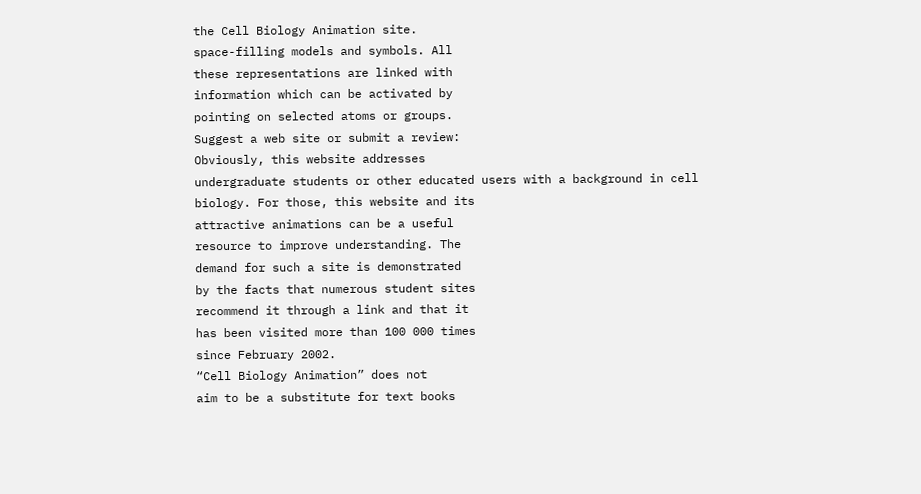the Cell Biology Animation site.
space-filling models and symbols. All
these representations are linked with
information which can be activated by
pointing on selected atoms or groups.
Suggest a web site or submit a review:
Obviously, this website addresses
undergraduate students or other educated users with a background in cell
biology. For those, this website and its
attractive animations can be a useful
resource to improve understanding. The
demand for such a site is demonstrated
by the facts that numerous student sites
recommend it through a link and that it
has been visited more than 100 000 times
since February 2002.
“Cell Biology Animation” does not
aim to be a substitute for text books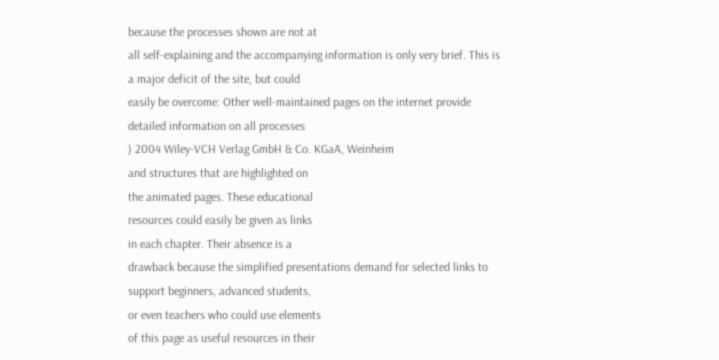because the processes shown are not at
all self-explaining and the accompanying information is only very brief. This is
a major deficit of the site, but could
easily be overcome: Other well-maintained pages on the internet provide
detailed information on all processes
) 2004 Wiley-VCH Verlag GmbH & Co. KGaA, Weinheim
and structures that are highlighted on
the animated pages. These educational
resources could easily be given as links
in each chapter. Their absence is a
drawback because the simplified presentations demand for selected links to
support beginners, advanced students,
or even teachers who could use elements
of this page as useful resources in their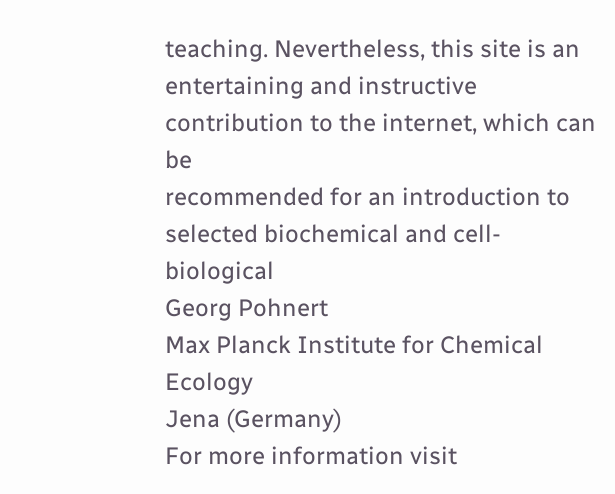teaching. Nevertheless, this site is an
entertaining and instructive contribution to the internet, which can be
recommended for an introduction to
selected biochemical and cell-biological
Georg Pohnert
Max Planck Institute for Chemical Ecology
Jena (Germany)
For more information visit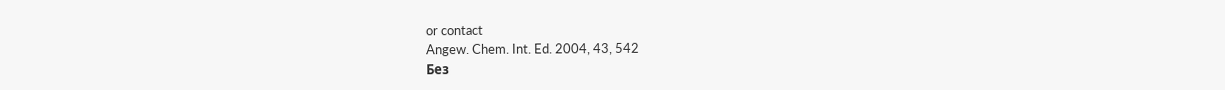or contact
Angew. Chem. Int. Ed. 2004, 43, 542
Без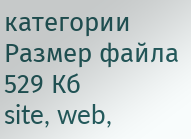категории
Размер файла
529 Кб
site, web,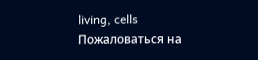living, cells
Пожаловаться на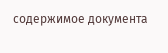содержимое документа